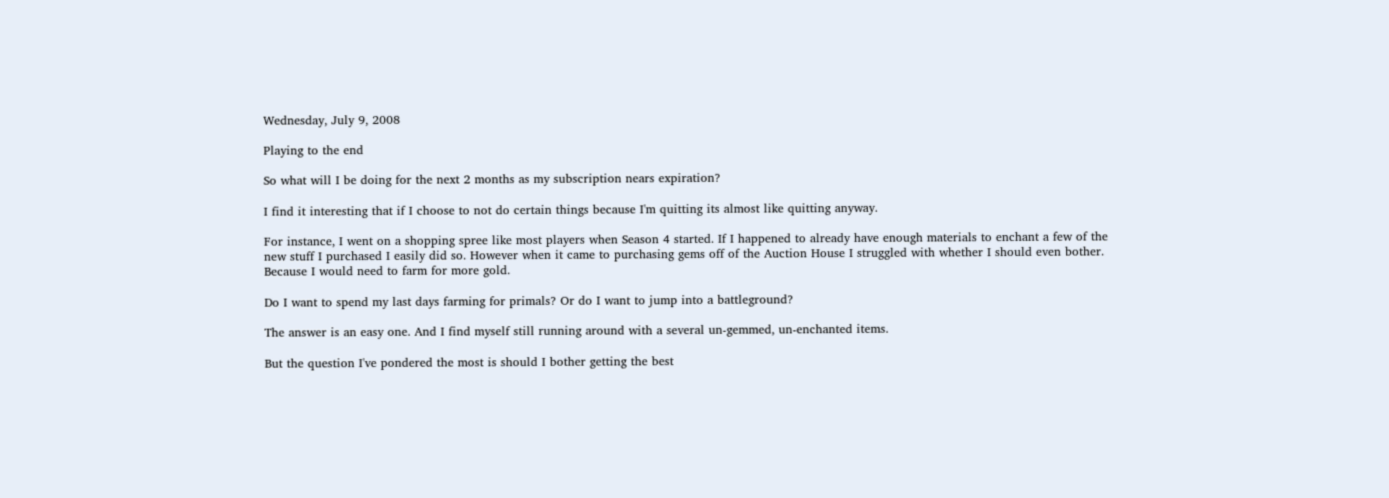Wednesday, July 9, 2008

Playing to the end

So what will I be doing for the next 2 months as my subscription nears expiration?

I find it interesting that if I choose to not do certain things because I'm quitting its almost like quitting anyway.

For instance, I went on a shopping spree like most players when Season 4 started. If I happened to already have enough materials to enchant a few of the new stuff I purchased I easily did so. However when it came to purchasing gems off of the Auction House I struggled with whether I should even bother. Because I would need to farm for more gold.

Do I want to spend my last days farming for primals? Or do I want to jump into a battleground?

The answer is an easy one. And I find myself still running around with a several un-gemmed, un-enchanted items.

But the question I've pondered the most is should I bother getting the best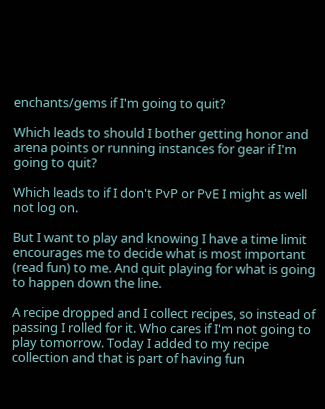enchants/gems if I'm going to quit?

Which leads to should I bother getting honor and arena points or running instances for gear if I'm going to quit?

Which leads to if I don't PvP or PvE I might as well not log on.

But I want to play and knowing I have a time limit encourages me to decide what is most important (read fun) to me. And quit playing for what is going to happen down the line.

A recipe dropped and I collect recipes, so instead of passing I rolled for it. Who cares if I'm not going to play tomorrow. Today I added to my recipe collection and that is part of having fun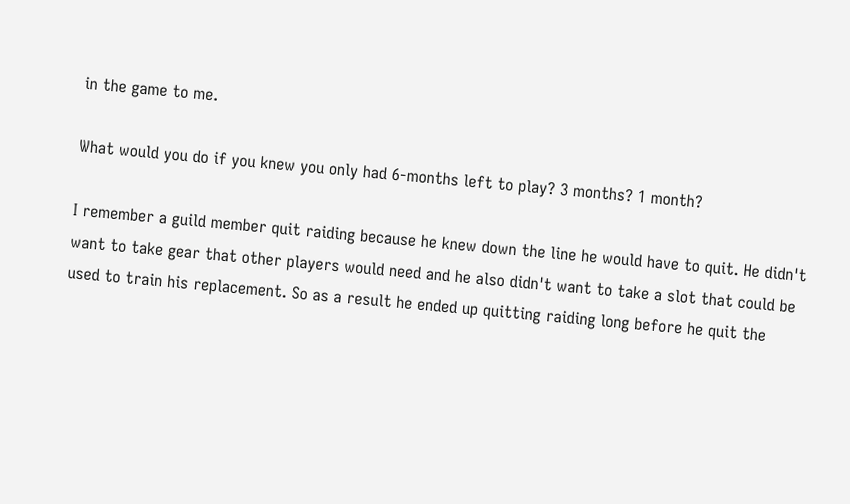in the game to me.

What would you do if you knew you only had 6-months left to play? 3 months? 1 month?

I remember a guild member quit raiding because he knew down the line he would have to quit. He didn't want to take gear that other players would need and he also didn't want to take a slot that could be used to train his replacement. So as a result he ended up quitting raiding long before he quit the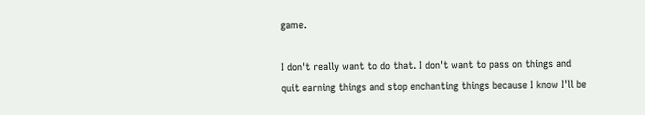game.

I don't really want to do that. I don't want to pass on things and quit earning things and stop enchanting things because I know I'll be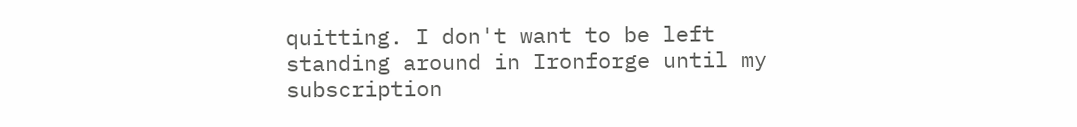quitting. I don't want to be left standing around in Ironforge until my subscription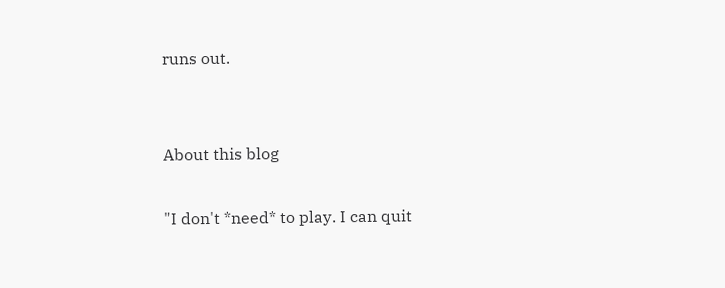runs out.


About this blog

"I don't *need* to play. I can quit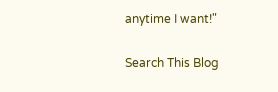anytime I want!"

Search This Blog